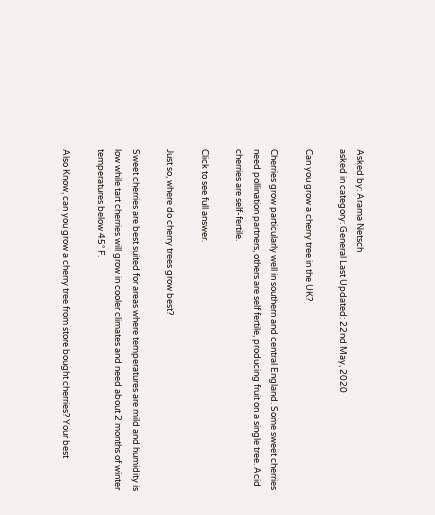Asked by: Arama Netsch
asked in category: General Last Updated: 22nd May, 2020

Can you grow a cherry tree in the UK?

Cherries grow particularly well in southern and central England. Some sweet cherries need pollination partners, others are self fertile, producing fruit on a single tree. Acid cherries are self-fertile.

Click to see full answer.

Just so, where do cherry trees grow best?

Sweet cherries are best suited for areas where temperatures are mild and humidity is low while tart cherries will grow in cooler climates and need about 2 months of winter temperatures below 45° F.

Also Know, can you grow a cherry tree from store bought cherries? Your best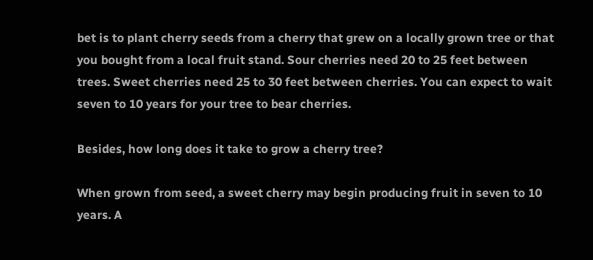bet is to plant cherry seeds from a cherry that grew on a locally grown tree or that you bought from a local fruit stand. Sour cherries need 20 to 25 feet between trees. Sweet cherries need 25 to 30 feet between cherries. You can expect to wait seven to 10 years for your tree to bear cherries.

Besides, how long does it take to grow a cherry tree?

When grown from seed, a sweet cherry may begin producing fruit in seven to 10 years. A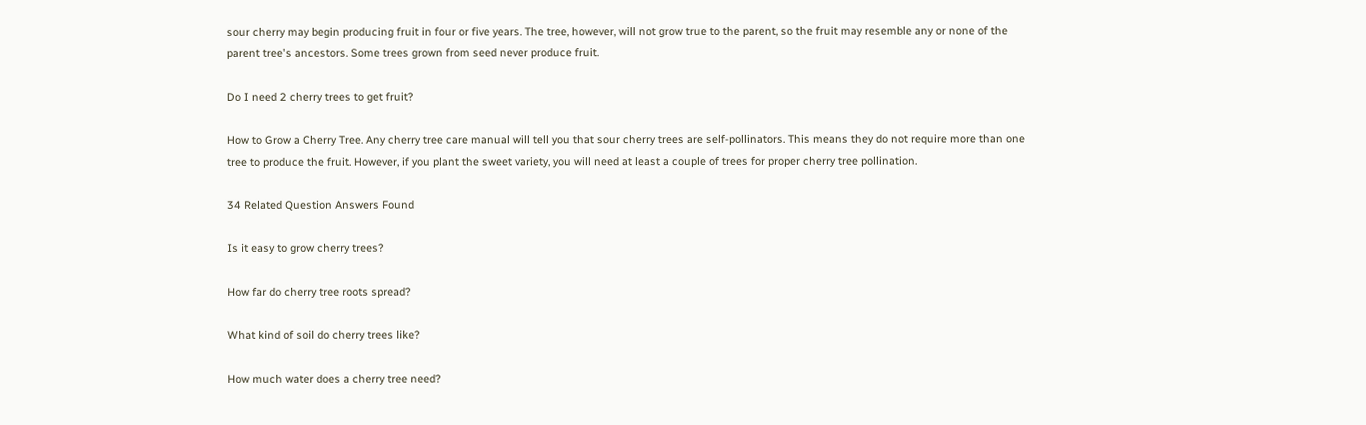sour cherry may begin producing fruit in four or five years. The tree, however, will not grow true to the parent, so the fruit may resemble any or none of the parent tree's ancestors. Some trees grown from seed never produce fruit.

Do I need 2 cherry trees to get fruit?

How to Grow a Cherry Tree. Any cherry tree care manual will tell you that sour cherry trees are self-pollinators. This means they do not require more than one tree to produce the fruit. However, if you plant the sweet variety, you will need at least a couple of trees for proper cherry tree pollination.

34 Related Question Answers Found

Is it easy to grow cherry trees?

How far do cherry tree roots spread?

What kind of soil do cherry trees like?

How much water does a cherry tree need?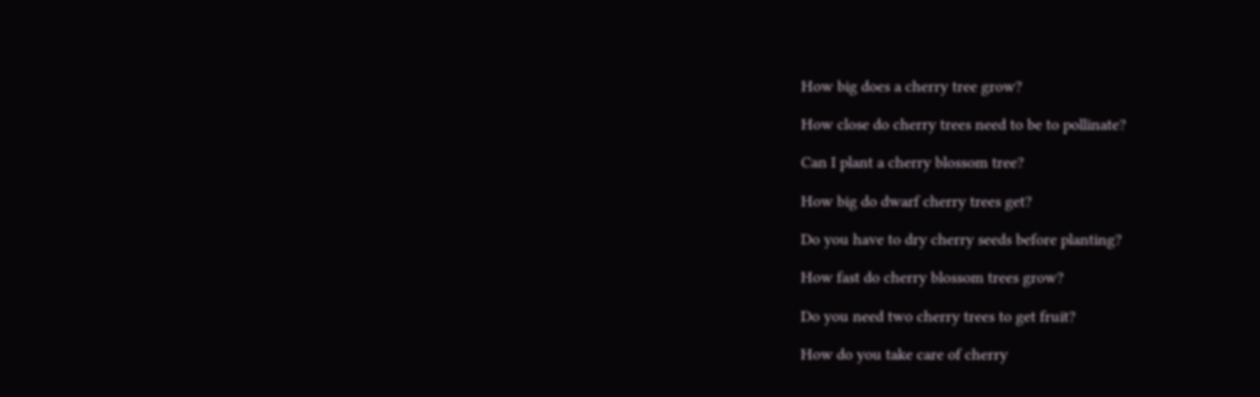How big does a cherry tree grow?

How close do cherry trees need to be to pollinate?

Can I plant a cherry blossom tree?

How big do dwarf cherry trees get?

Do you have to dry cherry seeds before planting?

How fast do cherry blossom trees grow?

Do you need two cherry trees to get fruit?

How do you take care of cherry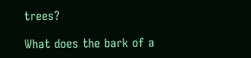trees?

What does the bark of a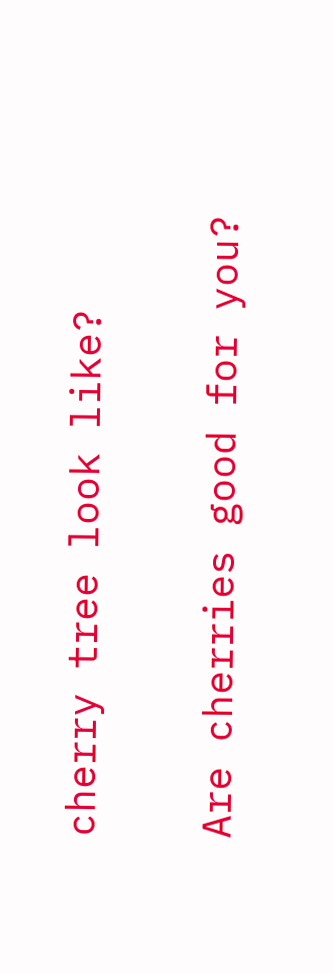cherry tree look like?

Are cherries good for you?